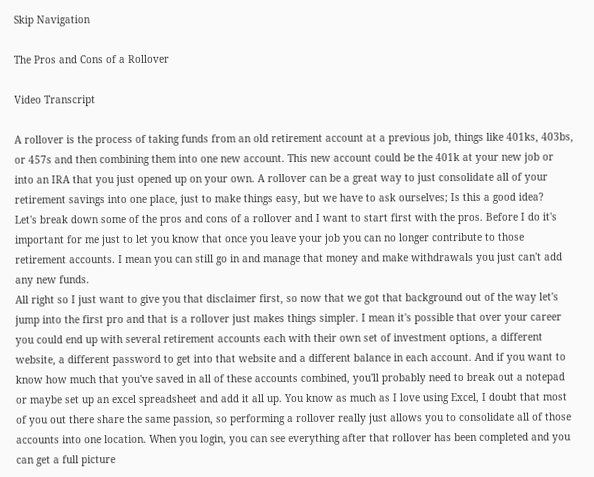Skip Navigation

The Pros and Cons of a Rollover

Video Transcript

A rollover is the process of taking funds from an old retirement account at a previous job, things like 401ks, 403bs, or 457s and then combining them into one new account. This new account could be the 401k at your new job or into an IRA that you just opened up on your own. A rollover can be a great way to just consolidate all of your retirement savings into one place, just to make things easy, but we have to ask ourselves; Is this a good idea?
Let's break down some of the pros and cons of a rollover and I want to start first with the pros. Before I do it's important for me just to let you know that once you leave your job you can no longer contribute to those retirement accounts. I mean you can still go in and manage that money and make withdrawals you just can't add any new funds.
All right so I just want to give you that disclaimer first, so now that we got that background out of the way let's jump into the first pro and that is a rollover just makes things simpler. I mean it's possible that over your career you could end up with several retirement accounts each with their own set of investment options, a different website, a different password to get into that website and a different balance in each account. And if you want to know how much that you've saved in all of these accounts combined, you'll probably need to break out a notepad or maybe set up an excel spreadsheet and add it all up. You know as much as I love using Excel, I doubt that most of you out there share the same passion, so performing a rollover really just allows you to consolidate all of those accounts into one location. When you login, you can see everything after that rollover has been completed and you can get a full picture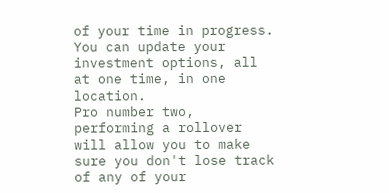of your time in progress. You can update your investment options, all at one time, in one location.
Pro number two, performing a rollover will allow you to make sure you don't lose track of any of your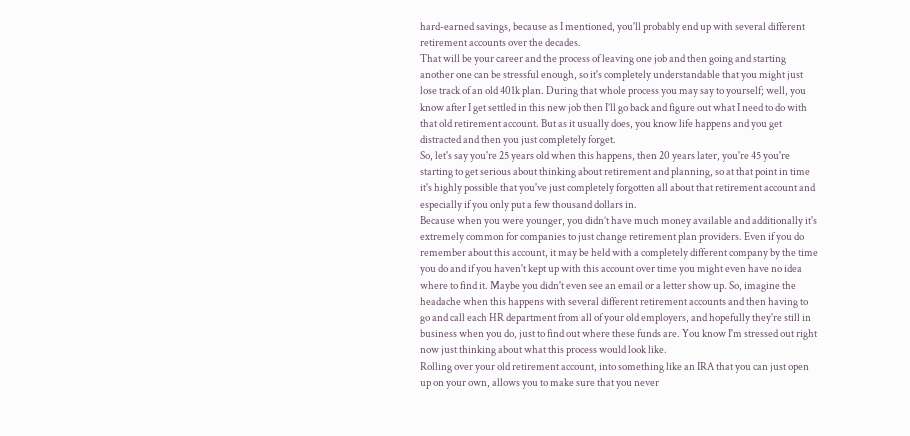hard-earned savings, because as I mentioned, you'll probably end up with several different retirement accounts over the decades.
That will be your career and the process of leaving one job and then going and starting another one can be stressful enough, so it's completely understandable that you might just lose track of an old 401k plan. During that whole process you may say to yourself; well, you know after I get settled in this new job then I’ll go back and figure out what I need to do with that old retirement account. But as it usually does, you know life happens and you get distracted and then you just completely forget.
So, let's say you're 25 years old when this happens, then 20 years later, you're 45 you're starting to get serious about thinking about retirement and planning, so at that point in time it's highly possible that you've just completely forgotten all about that retirement account and especially if you only put a few thousand dollars in.
Because when you were younger, you didn’t have much money available and additionally it's extremely common for companies to just change retirement plan providers. Even if you do remember about this account, it may be held with a completely different company by the time you do and if you haven't kept up with this account over time you might even have no idea where to find it. Maybe you didn't even see an email or a letter show up. So, imagine the headache when this happens with several different retirement accounts and then having to go and call each HR department from all of your old employers, and hopefully they're still in business when you do, just to find out where these funds are. You know I'm stressed out right now just thinking about what this process would look like.
Rolling over your old retirement account, into something like an IRA that you can just open up on your own, allows you to make sure that you never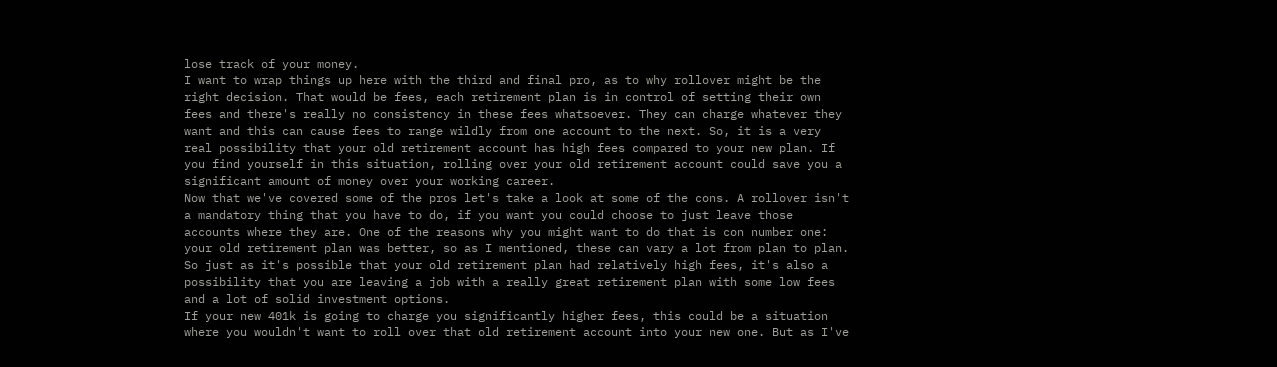lose track of your money.
I want to wrap things up here with the third and final pro, as to why rollover might be the right decision. That would be fees, each retirement plan is in control of setting their own fees and there's really no consistency in these fees whatsoever. They can charge whatever they want and this can cause fees to range wildly from one account to the next. So, it is a very real possibility that your old retirement account has high fees compared to your new plan. If you find yourself in this situation, rolling over your old retirement account could save you a significant amount of money over your working career.
Now that we've covered some of the pros let's take a look at some of the cons. A rollover isn't a mandatory thing that you have to do, if you want you could choose to just leave those accounts where they are. One of the reasons why you might want to do that is con number one: your old retirement plan was better, so as I mentioned, these can vary a lot from plan to plan. So just as it's possible that your old retirement plan had relatively high fees, it's also a possibility that you are leaving a job with a really great retirement plan with some low fees and a lot of solid investment options.
If your new 401k is going to charge you significantly higher fees, this could be a situation where you wouldn't want to roll over that old retirement account into your new one. But as I've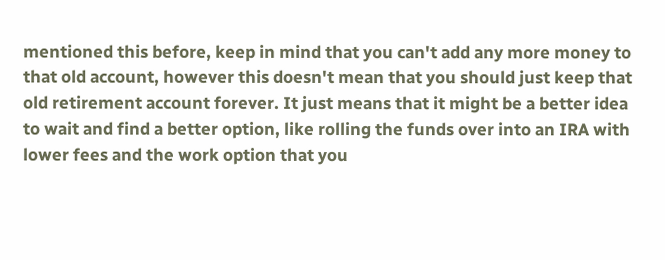mentioned this before, keep in mind that you can't add any more money to that old account, however this doesn't mean that you should just keep that old retirement account forever. It just means that it might be a better idea to wait and find a better option, like rolling the funds over into an IRA with lower fees and the work option that you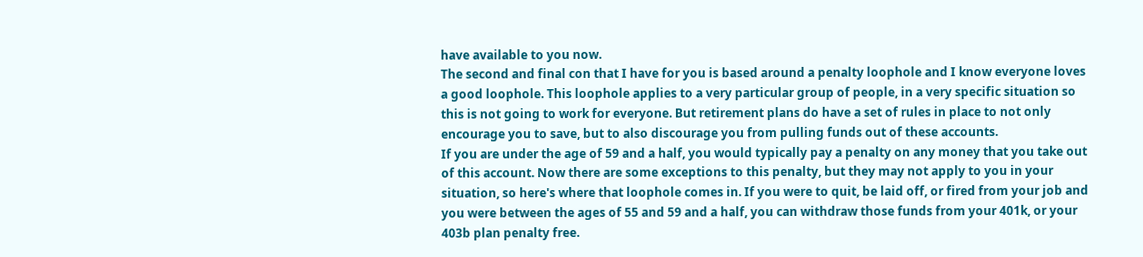have available to you now.
The second and final con that I have for you is based around a penalty loophole and I know everyone loves a good loophole. This loophole applies to a very particular group of people, in a very specific situation so this is not going to work for everyone. But retirement plans do have a set of rules in place to not only encourage you to save, but to also discourage you from pulling funds out of these accounts.
If you are under the age of 59 and a half, you would typically pay a penalty on any money that you take out of this account. Now there are some exceptions to this penalty, but they may not apply to you in your situation, so here's where that loophole comes in. If you were to quit, be laid off, or fired from your job and you were between the ages of 55 and 59 and a half, you can withdraw those funds from your 401k, or your 403b plan penalty free.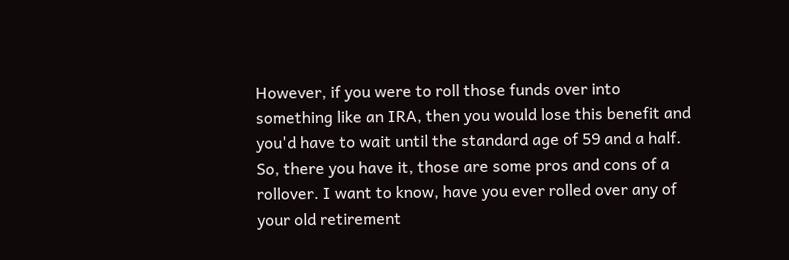However, if you were to roll those funds over into something like an IRA, then you would lose this benefit and you'd have to wait until the standard age of 59 and a half.
So, there you have it, those are some pros and cons of a rollover. I want to know, have you ever rolled over any of your old retirement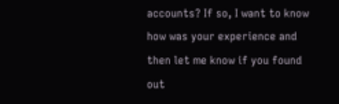accounts? If so, I want to know how was your experience and then let me know if you found out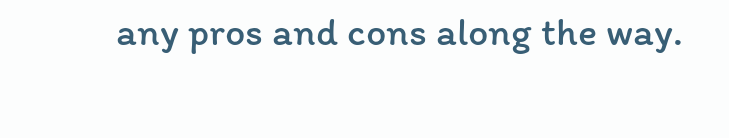any pros and cons along the way.